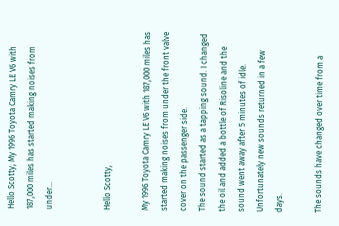Hello Scotty, My 1996 Toyota Camry LE V6 with 187,000 miles has started making noises from under…


Hello Scotty,

My 1996 Toyota Camry LE V6 with 187,000 miles has started making noises from under the front valve cover on the passenger side.
The sound started as a tapping sound. I changed the oil and added a bottle of Risoline and the sound went away after 5 minutes of idle. Unfortunately new sounds returned in a few days.

The sounds have changed over time from a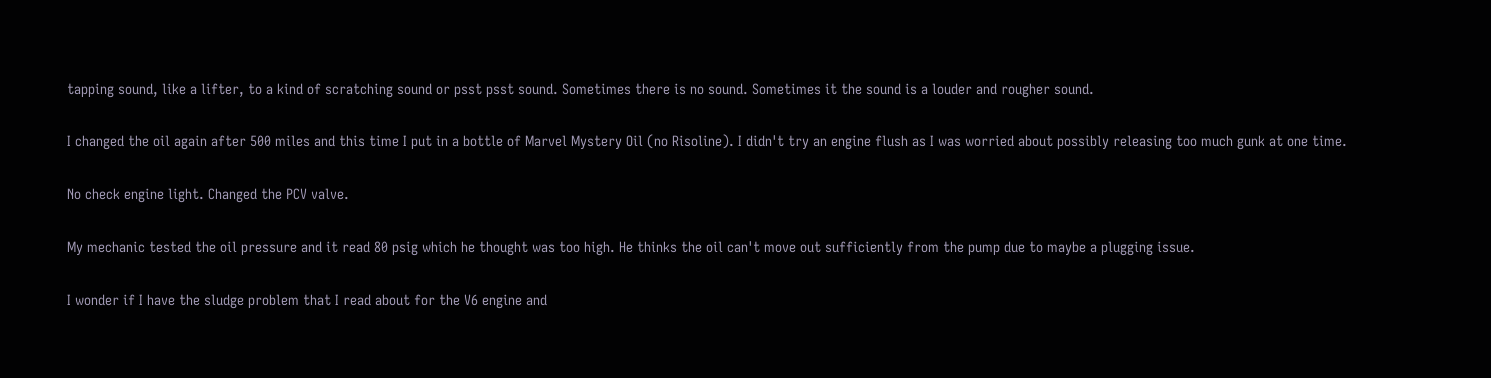tapping sound, like a lifter, to a kind of scratching sound or psst psst sound. Sometimes there is no sound. Sometimes it the sound is a louder and rougher sound.

I changed the oil again after 500 miles and this time I put in a bottle of Marvel Mystery Oil (no Risoline). I didn't try an engine flush as I was worried about possibly releasing too much gunk at one time.

No check engine light. Changed the PCV valve.

My mechanic tested the oil pressure and it read 80 psig which he thought was too high. He thinks the oil can't move out sufficiently from the pump due to maybe a plugging issue.

I wonder if I have the sludge problem that I read about for the V6 engine and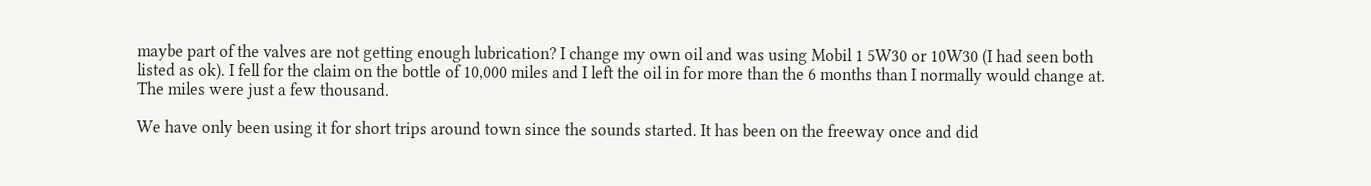maybe part of the valves are not getting enough lubrication? I change my own oil and was using Mobil 1 5W30 or 10W30 (I had seen both listed as ok). I fell for the claim on the bottle of 10,000 miles and I left the oil in for more than the 6 months than I normally would change at. The miles were just a few thousand.

We have only been using it for short trips around town since the sounds started. It has been on the freeway once and did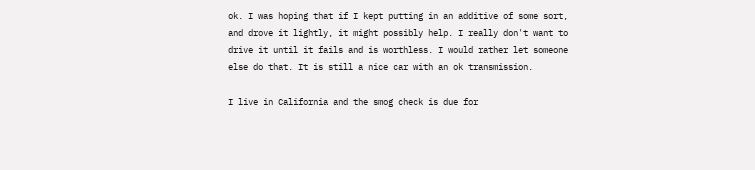ok. I was hoping that if I kept putting in an additive of some sort, and drove it lightly, it might possibly help. I really don't want to drive it until it fails and is worthless. I would rather let someone else do that. It is still a nice car with an ok transmission.

I live in California and the smog check is due for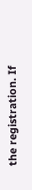the registration. If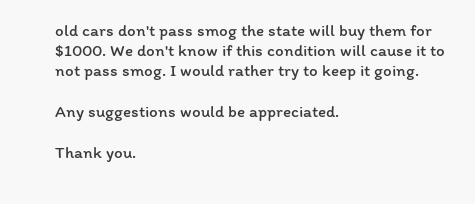old cars don't pass smog the state will buy them for $1000. We don't know if this condition will cause it to not pass smog. I would rather try to keep it going.

Any suggestions would be appreciated.

Thank you.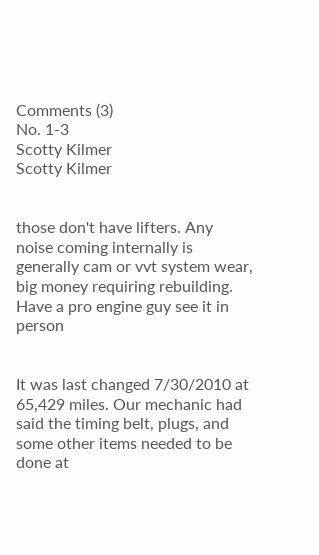Comments (3)
No. 1-3
Scotty Kilmer
Scotty Kilmer


those don't have lifters. Any noise coming internally is generally cam or vvt system wear, big money requiring rebuilding. Have a pro engine guy see it in person


It was last changed 7/30/2010 at 65,429 miles. Our mechanic had said the timing belt, plugs, and some other items needed to be done at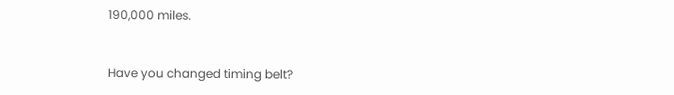190,000 miles.


Have you changed timing belt?